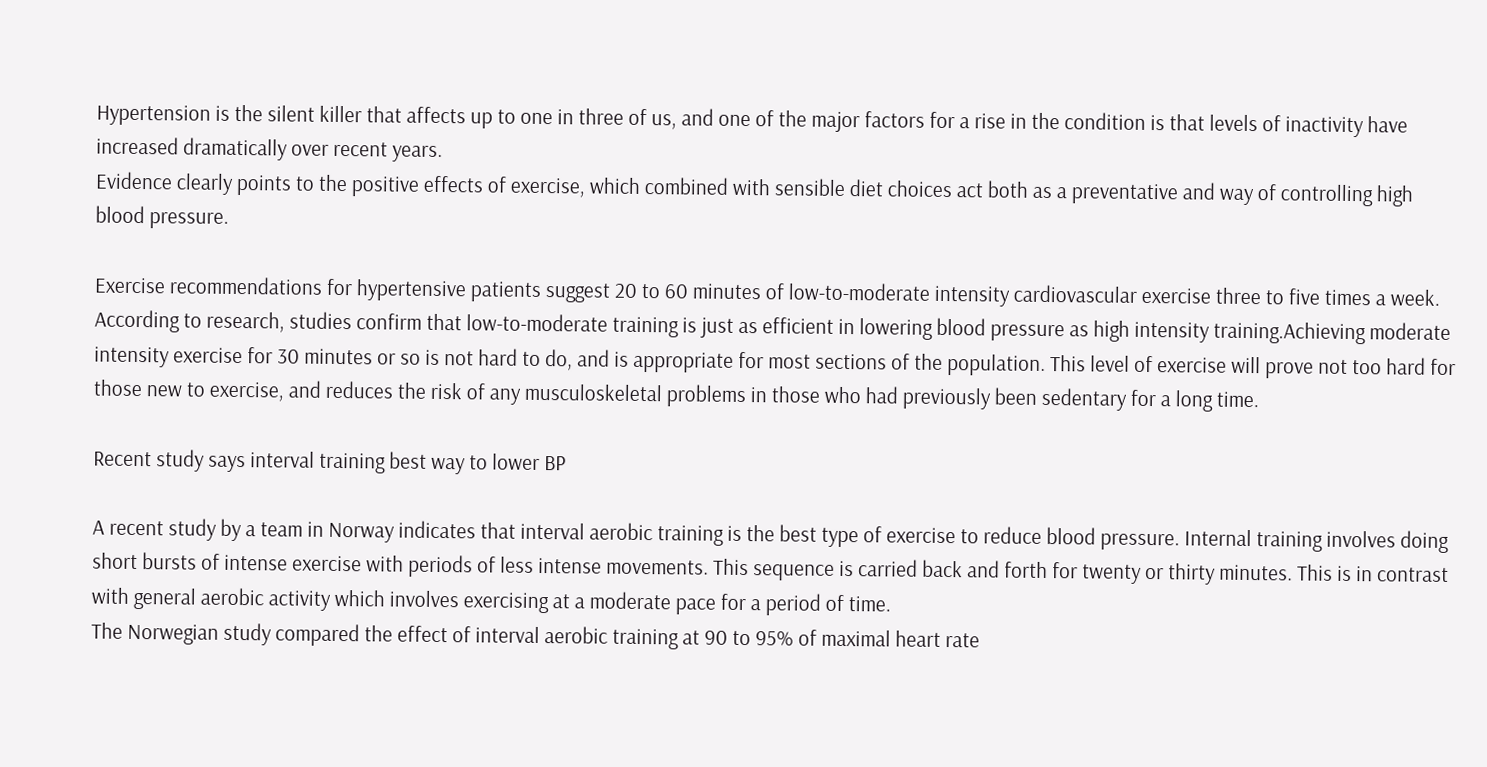Hypertension is the silent killer that affects up to one in three of us, and one of the major factors for a rise in the condition is that levels of inactivity have increased dramatically over recent years.
Evidence clearly points to the positive effects of exercise, which combined with sensible diet choices act both as a preventative and way of controlling high blood pressure.

Exercise recommendations for hypertensive patients suggest 20 to 60 minutes of low-to-moderate intensity cardiovascular exercise three to five times a week. According to research, studies confirm that low-to-moderate training is just as efficient in lowering blood pressure as high intensity training.Achieving moderate intensity exercise for 30 minutes or so is not hard to do, and is appropriate for most sections of the population. This level of exercise will prove not too hard for those new to exercise, and reduces the risk of any musculoskeletal problems in those who had previously been sedentary for a long time.

Recent study says interval training best way to lower BP

A recent study by a team in Norway indicates that interval aerobic training is the best type of exercise to reduce blood pressure. Internal training involves doing short bursts of intense exercise with periods of less intense movements. This sequence is carried back and forth for twenty or thirty minutes. This is in contrast with general aerobic activity which involves exercising at a moderate pace for a period of time.
The Norwegian study compared the effect of interval aerobic training at 90 to 95% of maximal heart rate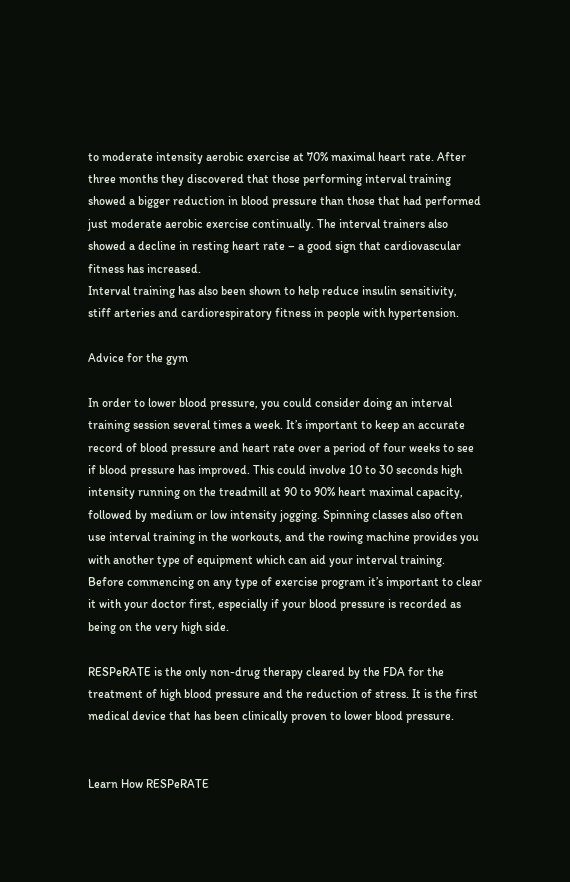to moderate intensity aerobic exercise at 70% maximal heart rate. After three months they discovered that those performing interval training showed a bigger reduction in blood pressure than those that had performed just moderate aerobic exercise continually. The interval trainers also showed a decline in resting heart rate – a good sign that cardiovascular fitness has increased.
Interval training has also been shown to help reduce insulin sensitivity, stiff arteries and cardiorespiratory fitness in people with hypertension.

Advice for the gym

In order to lower blood pressure, you could consider doing an interval training session several times a week. It’s important to keep an accurate record of blood pressure and heart rate over a period of four weeks to see if blood pressure has improved. This could involve 10 to 30 seconds high intensity running on the treadmill at 90 to 90% heart maximal capacity, followed by medium or low intensity jogging. Spinning classes also often use interval training in the workouts, and the rowing machine provides you with another type of equipment which can aid your interval training.
Before commencing on any type of exercise program it’s important to clear it with your doctor first, especially if your blood pressure is recorded as being on the very high side.

RESPeRATE is the only non-drug therapy cleared by the FDA for the treatment of high blood pressure and the reduction of stress. It is the first medical device that has been clinically proven to lower blood pressure.


Learn How RESPeRATE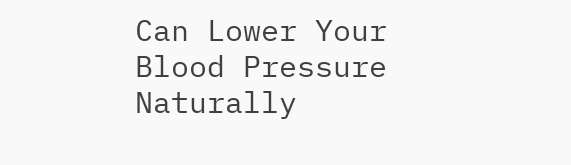Can Lower Your Blood Pressure Naturally